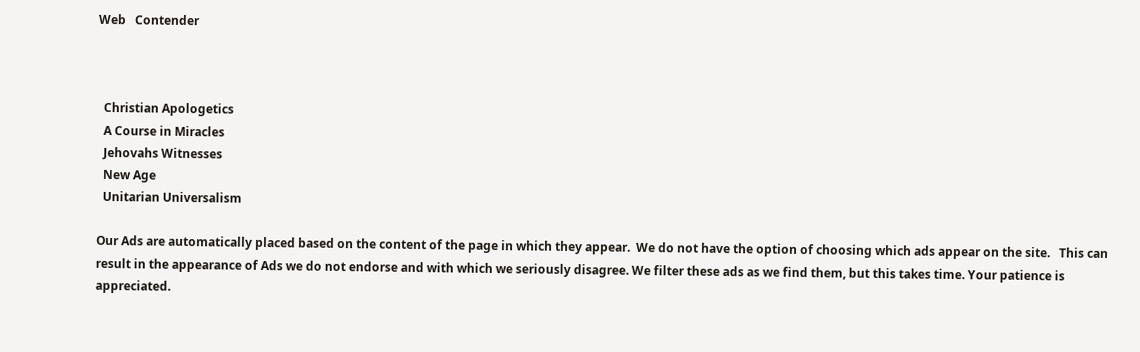Web   Contender



  Christian Apologetics
  A Course in Miracles
  Jehovahs Witnesses
  New Age
  Unitarian Universalism

Our Ads are automatically placed based on the content of the page in which they appear.  We do not have the option of choosing which ads appear on the site.   This can result in the appearance of Ads we do not endorse and with which we seriously disagree. We filter these ads as we find them, but this takes time. Your patience is appreciated.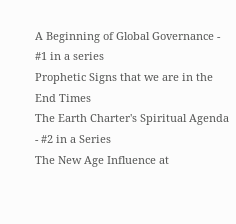A Beginning of Global Governance - #1 in a series
Prophetic Signs that we are in the End Times
The Earth Charter's Spiritual Agenda - #2 in a Series
The New Age Influence at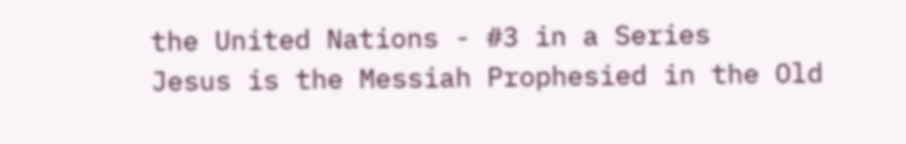the United Nations - #3 in a Series
Jesus is the Messiah Prophesied in the Old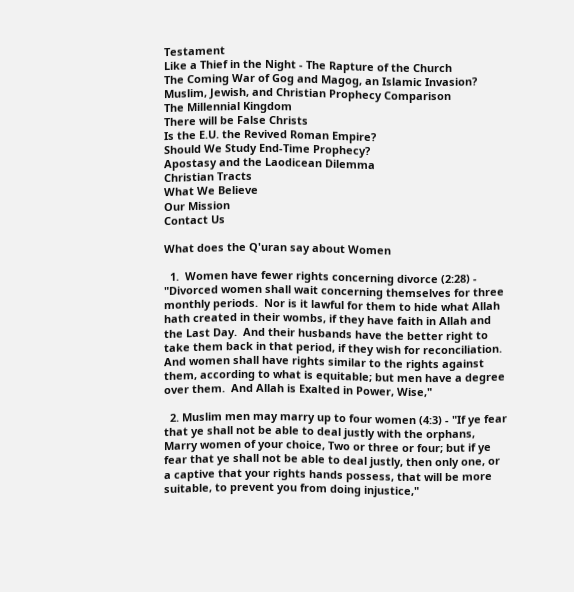Testament
Like a Thief in the Night - The Rapture of the Church
The Coming War of Gog and Magog, an Islamic Invasion?
Muslim, Jewish, and Christian Prophecy Comparison
The Millennial Kingdom
There will be False Christs
Is the E.U. the Revived Roman Empire?
Should We Study End-Time Prophecy?
Apostasy and the Laodicean Dilemma
Christian Tracts
What We Believe
Our Mission
Contact Us

What does the Q'uran say about Women

  1.  Women have fewer rights concerning divorce (2:28) - "Divorced women shall wait concerning themselves for three monthly periods.  Nor is it lawful for them to hide what Allah hath created in their wombs, if they have faith in Allah and the Last Day.  And their husbands have the better right to take them back in that period, if they wish for reconciliation.  And women shall have rights similar to the rights against them, according to what is equitable; but men have a degree over them.  And Allah is Exalted in Power, Wise,"

  2. Muslim men may marry up to four women (4:3) - "If ye fear that ye shall not be able to deal justly with the orphans, Marry women of your choice, Two or three or four; but if ye fear that ye shall not be able to deal justly, then only one, or a captive that your rights hands possess, that will be more suitable, to prevent you from doing injustice,"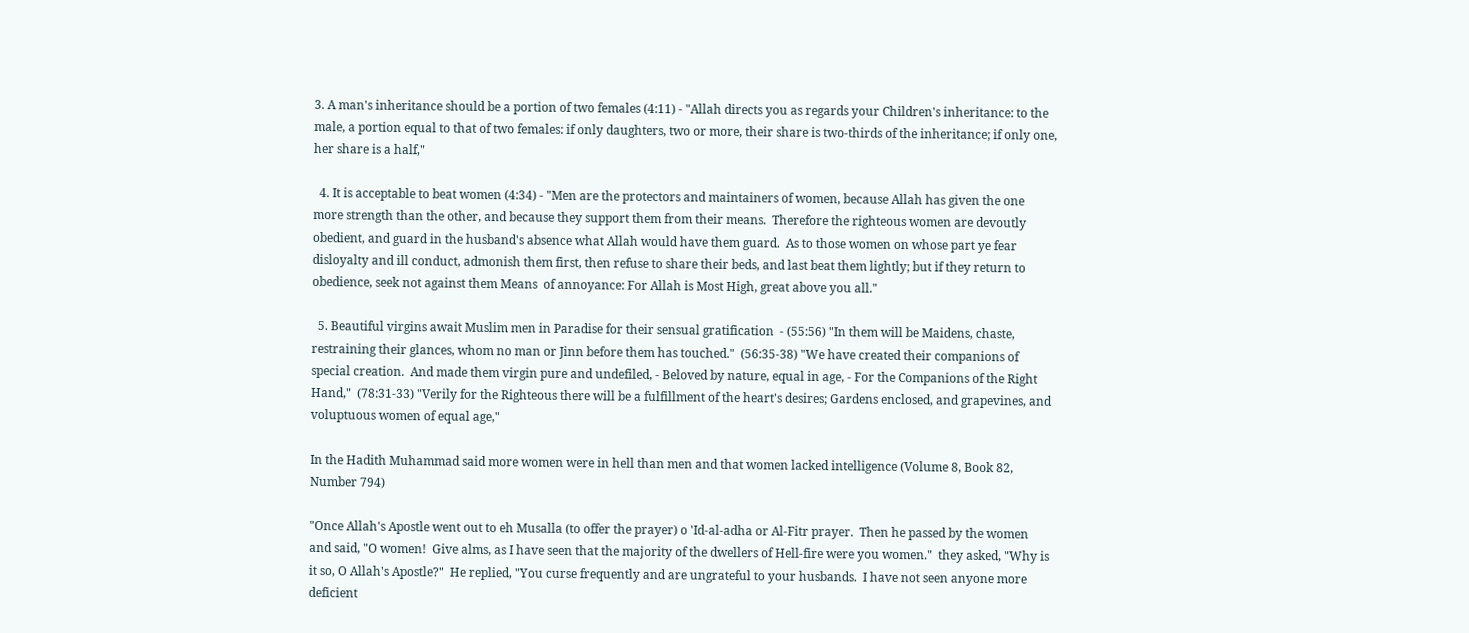3. A man's inheritance should be a portion of two females (4:11) - "Allah directs you as regards your Children's inheritance: to the male, a portion equal to that of two females: if only daughters, two or more, their share is two-thirds of the inheritance; if only one, her share is a half,"

  4. It is acceptable to beat women (4:34) - "Men are the protectors and maintainers of women, because Allah has given the one more strength than the other, and because they support them from their means.  Therefore the righteous women are devoutly obedient, and guard in the husband's absence what Allah would have them guard.  As to those women on whose part ye fear disloyalty and ill conduct, admonish them first, then refuse to share their beds, and last beat them lightly; but if they return to obedience, seek not against them Means  of annoyance: For Allah is Most High, great above you all."

  5. Beautiful virgins await Muslim men in Paradise for their sensual gratification  - (55:56) "In them will be Maidens, chaste, restraining their glances, whom no man or Jinn before them has touched."  (56:35-38) "We have created their companions of special creation.  And made them virgin pure and undefiled, - Beloved by nature, equal in age, - For the Companions of the Right Hand,"  (78:31-33) "Verily for the Righteous there will be a fulfillment of the heart's desires; Gardens enclosed, and grapevines, and voluptuous women of equal age,"

In the Hadith Muhammad said more women were in hell than men and that women lacked intelligence (Volume 8, Book 82, Number 794)

"Once Allah's Apostle went out to eh Musalla (to offer the prayer) o 'Id-al-adha or Al-Fitr prayer.  Then he passed by the women and said, "O women!  Give alms, as I have seen that the majority of the dwellers of Hell-fire were you women."  they asked, "Why is it so, O Allah's Apostle?"  He replied, "You curse frequently and are ungrateful to your husbands.  I have not seen anyone more deficient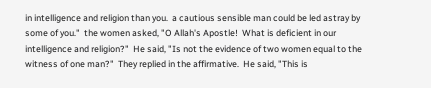in intelligence and religion than you.  a cautious sensible man could be led astray by some of you."  the women asked, "O Allah's Apostle!  What is deficient in our intelligence and religion?"  He said, "Is not the evidence of two women equal to the witness of one man?"  They replied in the affirmative.  He said, "This is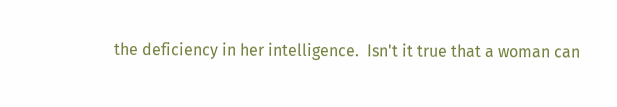the deficiency in her intelligence.  Isn't it true that a woman can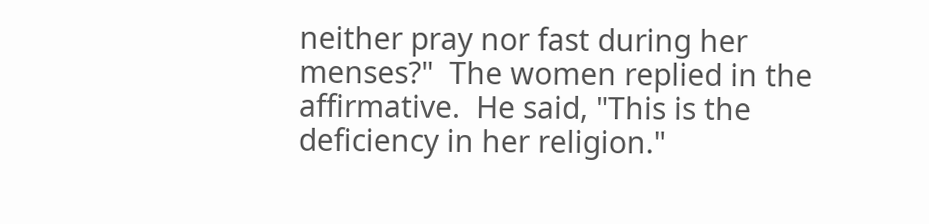neither pray nor fast during her menses?"  The women replied in the affirmative.  He said, "This is the deficiency in her religion."